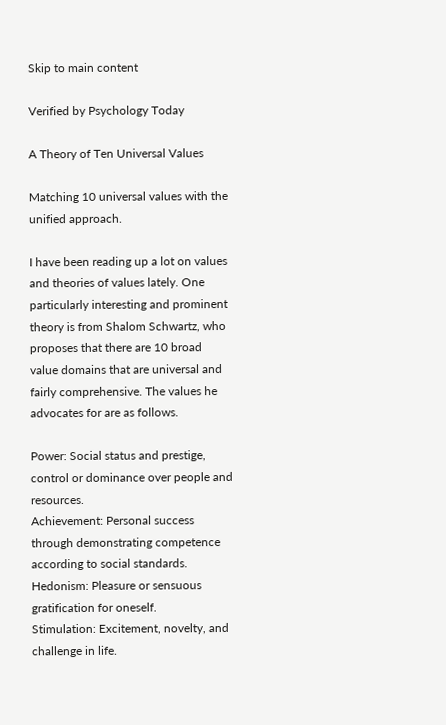Skip to main content

Verified by Psychology Today

A Theory of Ten Universal Values

Matching 10 universal values with the unified approach.

I have been reading up a lot on values and theories of values lately. One particularly interesting and prominent theory is from Shalom Schwartz, who proposes that there are 10 broad value domains that are universal and fairly comprehensive. The values he advocates for are as follows.

Power: Social status and prestige, control or dominance over people and resources.
Achievement: Personal success through demonstrating competence according to social standards.
Hedonism: Pleasure or sensuous gratification for oneself.
Stimulation: Excitement, novelty, and challenge in life.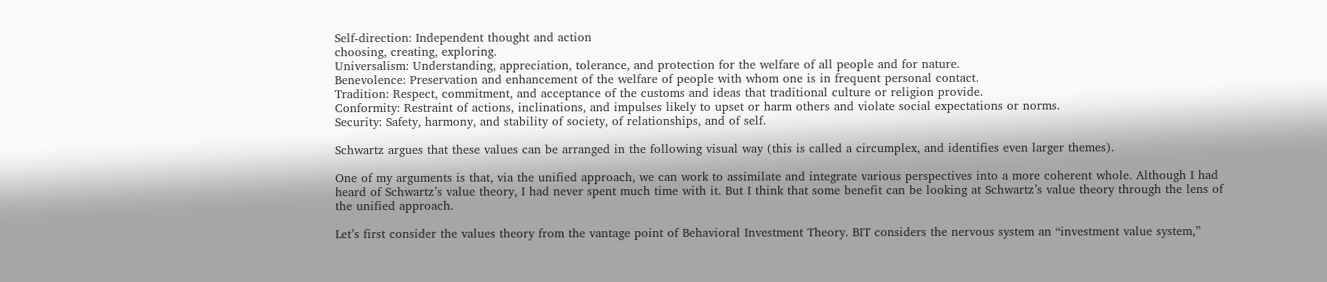Self-direction: Independent thought and action
choosing, creating, exploring.
Universalism: Understanding, appreciation, tolerance, and protection for the welfare of all people and for nature.
Benevolence: Preservation and enhancement of the welfare of people with whom one is in frequent personal contact.
Tradition: Respect, commitment, and acceptance of the customs and ideas that traditional culture or religion provide.
Conformity: Restraint of actions, inclinations, and impulses likely to upset or harm others and violate social expectations or norms.
Security: Safety, harmony, and stability of society, of relationships, and of self.

Schwartz argues that these values can be arranged in the following visual way (this is called a circumplex, and identifies even larger themes).

One of my arguments is that, via the unified approach, we can work to assimilate and integrate various perspectives into a more coherent whole. Although I had heard of Schwartz’s value theory, I had never spent much time with it. But I think that some benefit can be looking at Schwartz’s value theory through the lens of the unified approach.

Let’s first consider the values theory from the vantage point of Behavioral Investment Theory. BIT considers the nervous system an “investment value system,”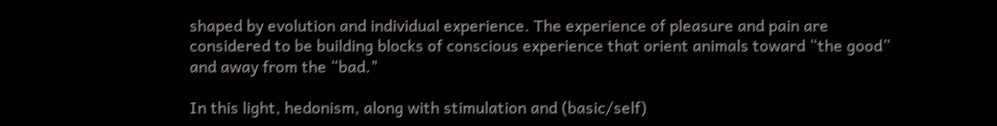shaped by evolution and individual experience. The experience of pleasure and pain are considered to be building blocks of conscious experience that orient animals toward “the good” and away from the “bad."

In this light, hedonism, along with stimulation and (basic/self)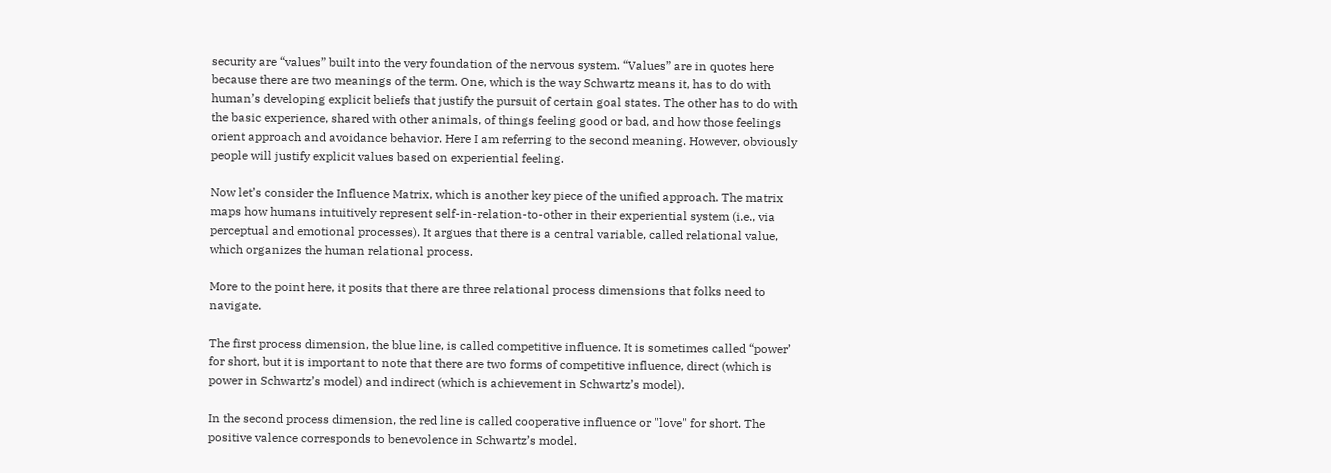security are “values” built into the very foundation of the nervous system. “Values” are in quotes here because there are two meanings of the term. One, which is the way Schwartz means it, has to do with human’s developing explicit beliefs that justify the pursuit of certain goal states. The other has to do with the basic experience, shared with other animals, of things feeling good or bad, and how those feelings orient approach and avoidance behavior. Here I am referring to the second meaning. However, obviously people will justify explicit values based on experiential feeling.

Now let’s consider the Influence Matrix, which is another key piece of the unified approach. The matrix maps how humans intuitively represent self-in-relation-to-other in their experiential system (i.e., via perceptual and emotional processes). It argues that there is a central variable, called relational value, which organizes the human relational process.

More to the point here, it posits that there are three relational process dimensions that folks need to navigate.

The first process dimension, the blue line, is called competitive influence. It is sometimes called “power’ for short, but it is important to note that there are two forms of competitive influence, direct (which is power in Schwartz’s model) and indirect (which is achievement in Schwartz’s model).

In the second process dimension, the red line is called cooperative influence or "love" for short. The positive valence corresponds to benevolence in Schwartz’s model.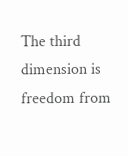The third dimension is freedom from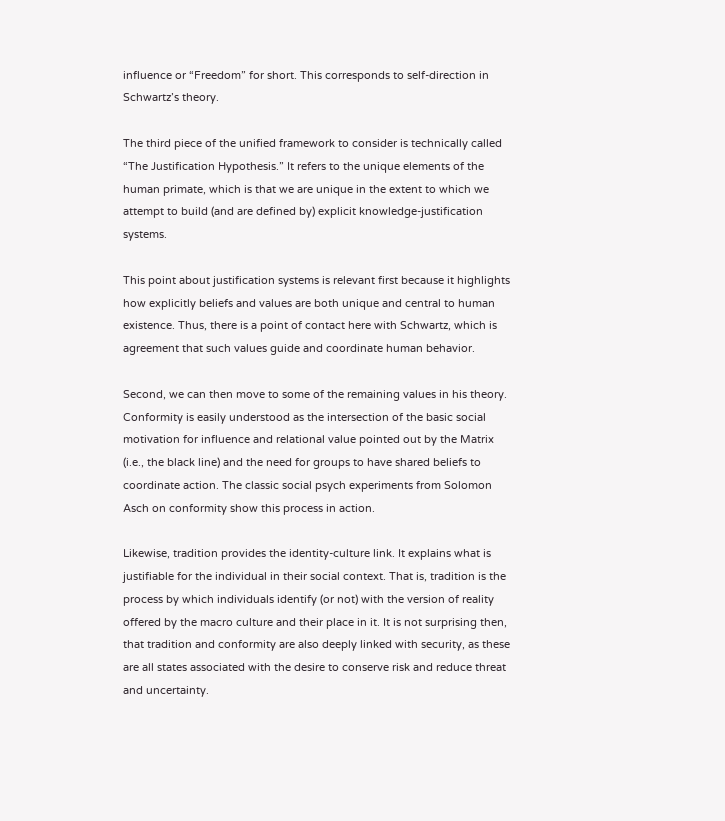influence or “Freedom” for short. This corresponds to self-direction in Schwartz’s theory.

The third piece of the unified framework to consider is technically called “The Justification Hypothesis.” It refers to the unique elements of the human primate, which is that we are unique in the extent to which we attempt to build (and are defined by) explicit knowledge-justification systems.

This point about justification systems is relevant first because it highlights how explicitly beliefs and values are both unique and central to human existence. Thus, there is a point of contact here with Schwartz, which is agreement that such values guide and coordinate human behavior.

Second, we can then move to some of the remaining values in his theory. Conformity is easily understood as the intersection of the basic social motivation for influence and relational value pointed out by the Matrix (i.e., the black line) and the need for groups to have shared beliefs to coordinate action. The classic social psych experiments from Solomon Asch on conformity show this process in action.

Likewise, tradition provides the identity-culture link. It explains what is justifiable for the individual in their social context. That is, tradition is the process by which individuals identify (or not) with the version of reality offered by the macro culture and their place in it. It is not surprising then, that tradition and conformity are also deeply linked with security, as these are all states associated with the desire to conserve risk and reduce threat and uncertainty.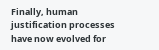Finally, human justification processes have now evolved for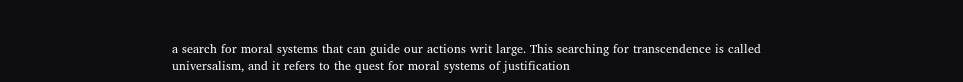a search for moral systems that can guide our actions writ large. This searching for transcendence is called universalism, and it refers to the quest for moral systems of justification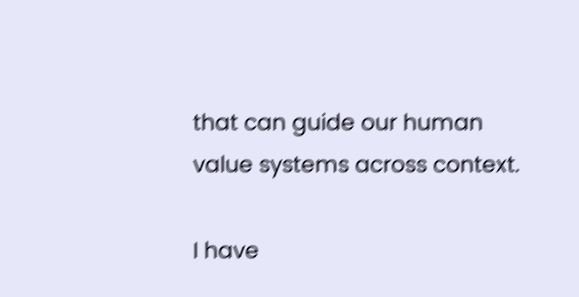that can guide our human value systems across context.

I have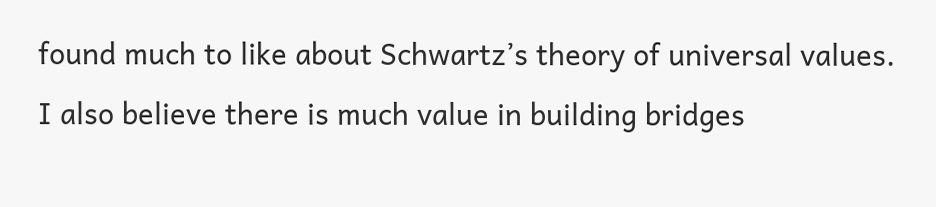found much to like about Schwartz’s theory of universal values. I also believe there is much value in building bridges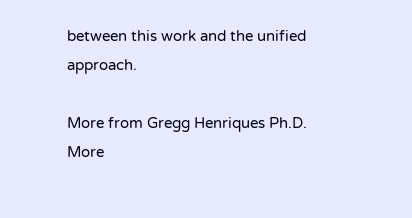between this work and the unified approach.

More from Gregg Henriques Ph.D.
More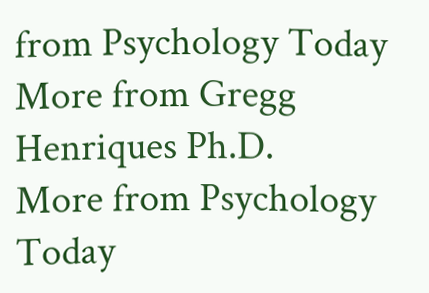from Psychology Today
More from Gregg Henriques Ph.D.
More from Psychology Today